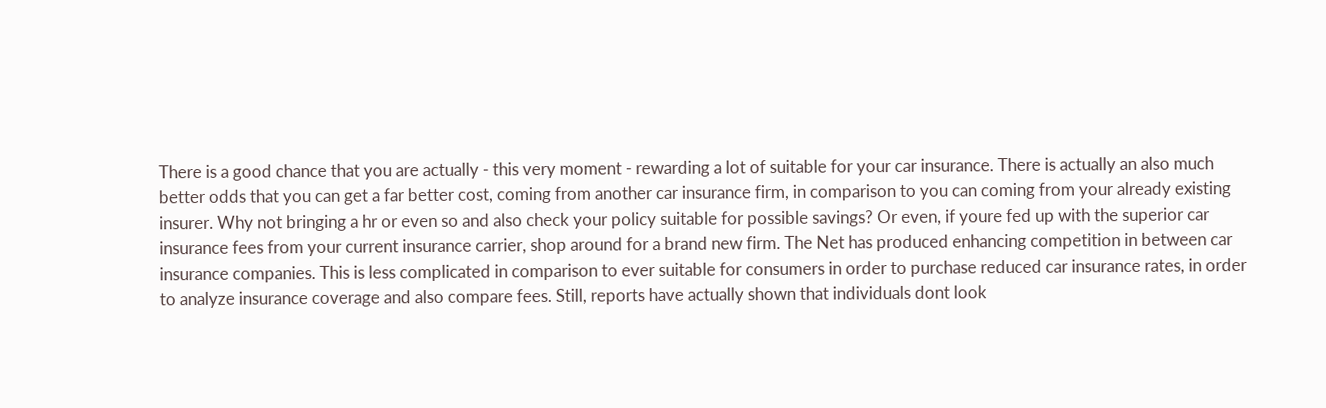There is a good chance that you are actually - this very moment - rewarding a lot of suitable for your car insurance. There is actually an also much better odds that you can get a far better cost, coming from another car insurance firm, in comparison to you can coming from your already existing insurer. Why not bringing a hr or even so and also check your policy suitable for possible savings? Or even, if youre fed up with the superior car insurance fees from your current insurance carrier, shop around for a brand new firm. The Net has produced enhancing competition in between car insurance companies. This is less complicated in comparison to ever suitable for consumers in order to purchase reduced car insurance rates, in order to analyze insurance coverage and also compare fees. Still, reports have actually shown that individuals dont look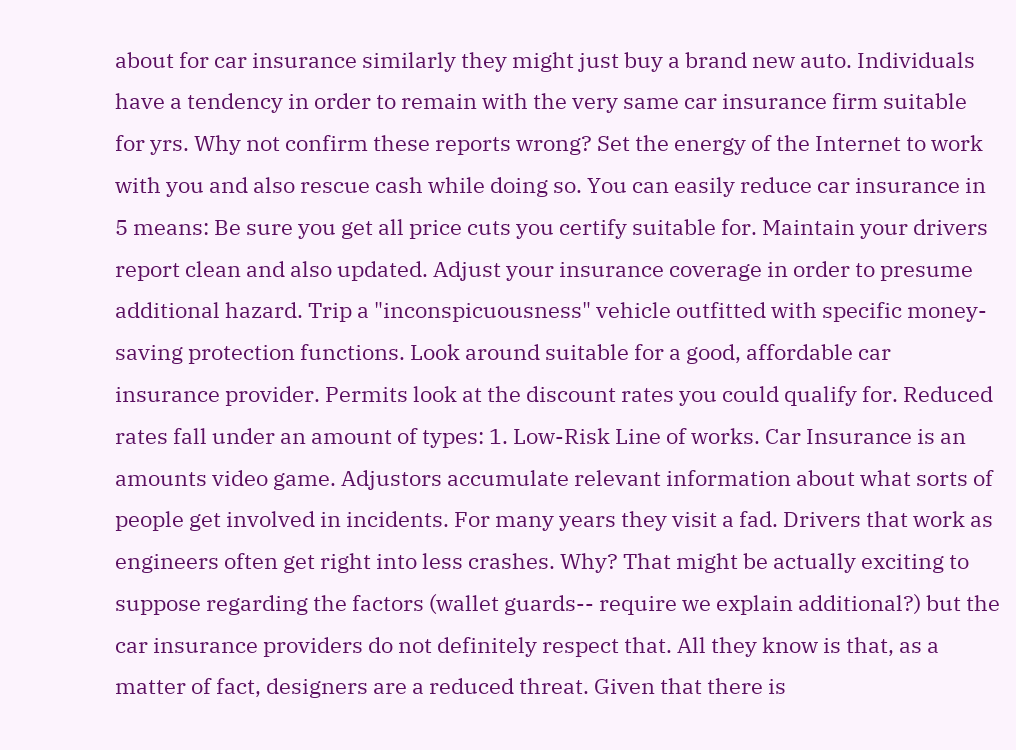about for car insurance similarly they might just buy a brand new auto. Individuals have a tendency in order to remain with the very same car insurance firm suitable for yrs. Why not confirm these reports wrong? Set the energy of the Internet to work with you and also rescue cash while doing so. You can easily reduce car insurance in 5 means: Be sure you get all price cuts you certify suitable for. Maintain your drivers report clean and also updated. Adjust your insurance coverage in order to presume additional hazard. Trip a "inconspicuousness" vehicle outfitted with specific money-saving protection functions. Look around suitable for a good, affordable car insurance provider. Permits look at the discount rates you could qualify for. Reduced rates fall under an amount of types: 1. Low-Risk Line of works. Car Insurance is an amounts video game. Adjustors accumulate relevant information about what sorts of people get involved in incidents. For many years they visit a fad. Drivers that work as engineers often get right into less crashes. Why? That might be actually exciting to suppose regarding the factors (wallet guards-- require we explain additional?) but the car insurance providers do not definitely respect that. All they know is that, as a matter of fact, designers are a reduced threat. Given that there is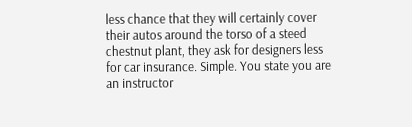less chance that they will certainly cover their autos around the torso of a steed chestnut plant, they ask for designers less for car insurance. Simple. You state you are an instructor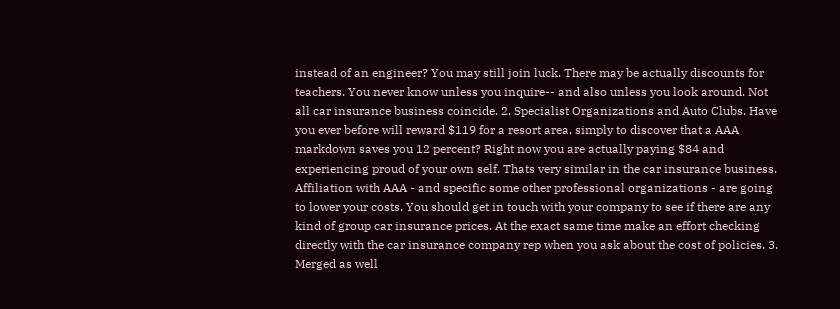instead of an engineer? You may still join luck. There may be actually discounts for teachers. You never know unless you inquire-- and also unless you look around. Not all car insurance business coincide. 2. Specialist Organizations and Auto Clubs. Have you ever before will reward $119 for a resort area, simply to discover that a AAA markdown saves you 12 percent? Right now you are actually paying $84 and experiencing proud of your own self. Thats very similar in the car insurance business. Affiliation with AAA - and specific some other professional organizations - are going to lower your costs. You should get in touch with your company to see if there are any kind of group car insurance prices. At the exact same time make an effort checking directly with the car insurance company rep when you ask about the cost of policies. 3. Merged as well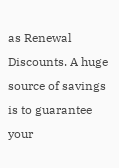as Renewal Discounts. A huge source of savings is to guarantee your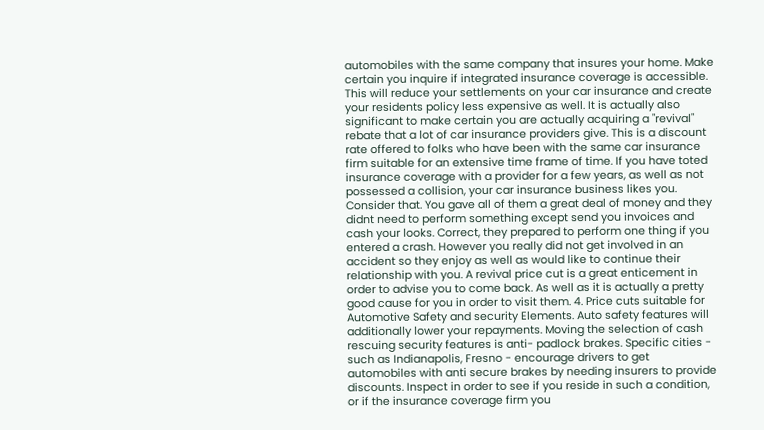automobiles with the same company that insures your home. Make certain you inquire if integrated insurance coverage is accessible. This will reduce your settlements on your car insurance and create your residents policy less expensive as well. It is actually also significant to make certain you are actually acquiring a "revival" rebate that a lot of car insurance providers give. This is a discount rate offered to folks who have been with the same car insurance firm suitable for an extensive time frame of time. If you have toted insurance coverage with a provider for a few years, as well as not possessed a collision, your car insurance business likes you. Consider that. You gave all of them a great deal of money and they didnt need to perform something except send you invoices and cash your looks. Correct, they prepared to perform one thing if you entered a crash. However you really did not get involved in an accident so they enjoy as well as would like to continue their relationship with you. A revival price cut is a great enticement in order to advise you to come back. As well as it is actually a pretty good cause for you in order to visit them. 4. Price cuts suitable for Automotive Safety and security Elements. Auto safety features will additionally lower your repayments. Moving the selection of cash rescuing security features is anti- padlock brakes. Specific cities - such as Indianapolis, Fresno - encourage drivers to get automobiles with anti secure brakes by needing insurers to provide discounts. Inspect in order to see if you reside in such a condition, or if the insurance coverage firm you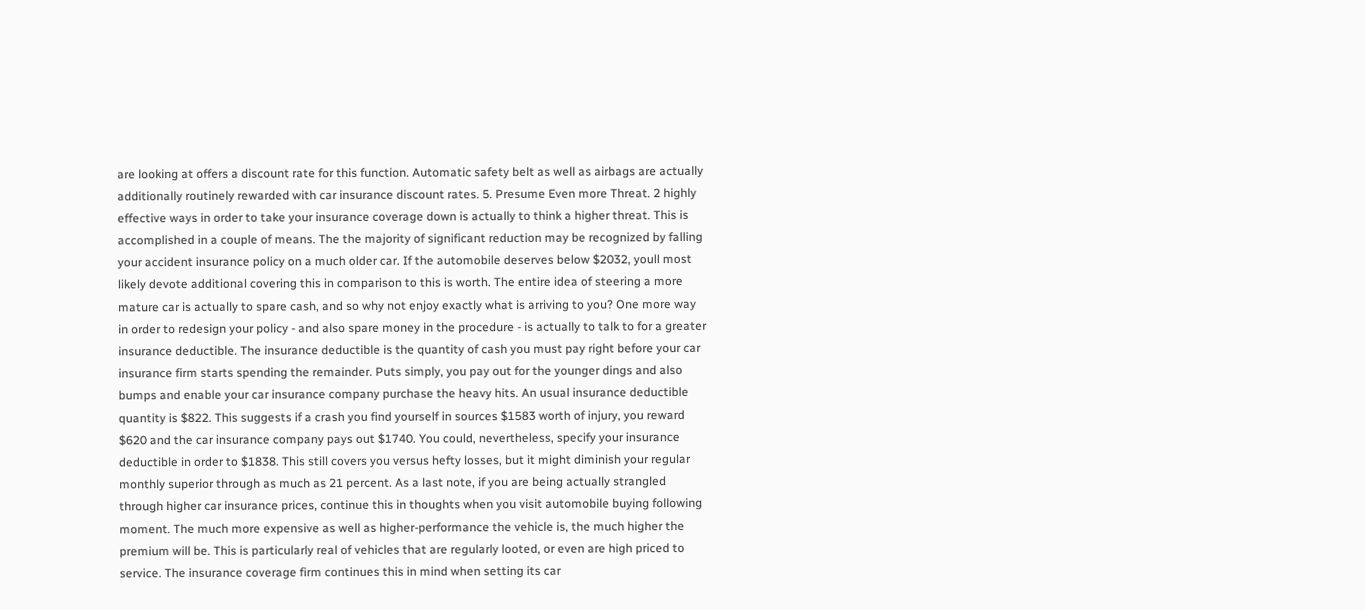are looking at offers a discount rate for this function. Automatic safety belt as well as airbags are actually additionally routinely rewarded with car insurance discount rates. 5. Presume Even more Threat. 2 highly effective ways in order to take your insurance coverage down is actually to think a higher threat. This is accomplished in a couple of means. The the majority of significant reduction may be recognized by falling your accident insurance policy on a much older car. If the automobile deserves below $2032, youll most likely devote additional covering this in comparison to this is worth. The entire idea of steering a more mature car is actually to spare cash, and so why not enjoy exactly what is arriving to you? One more way in order to redesign your policy - and also spare money in the procedure - is actually to talk to for a greater insurance deductible. The insurance deductible is the quantity of cash you must pay right before your car insurance firm starts spending the remainder. Puts simply, you pay out for the younger dings and also bumps and enable your car insurance company purchase the heavy hits. An usual insurance deductible quantity is $822. This suggests if a crash you find yourself in sources $1583 worth of injury, you reward $620 and the car insurance company pays out $1740. You could, nevertheless, specify your insurance deductible in order to $1838. This still covers you versus hefty losses, but it might diminish your regular monthly superior through as much as 21 percent. As a last note, if you are being actually strangled through higher car insurance prices, continue this in thoughts when you visit automobile buying following moment. The much more expensive as well as higher-performance the vehicle is, the much higher the premium will be. This is particularly real of vehicles that are regularly looted, or even are high priced to service. The insurance coverage firm continues this in mind when setting its car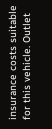insurance costs suitable for this vehicle. Outlet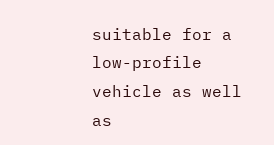suitable for a low-profile vehicle as well as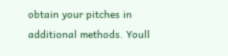obtain your pitches in additional methods. Youll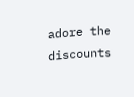adore the discounts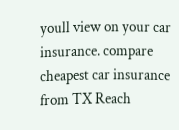youll view on your car insurance. compare cheapest car insurance from TX Reach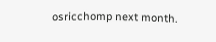osricchomp next month.